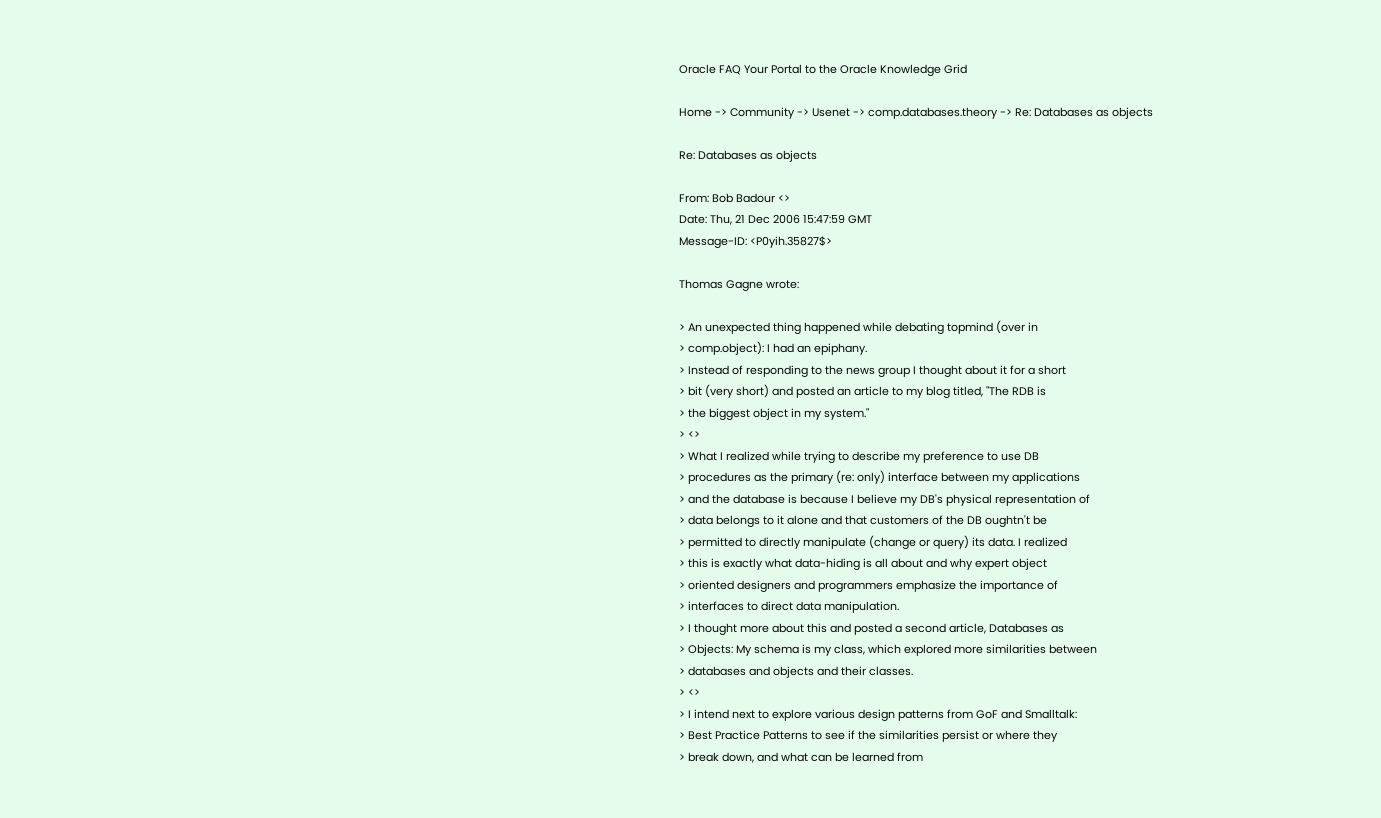Oracle FAQ Your Portal to the Oracle Knowledge Grid

Home -> Community -> Usenet -> comp.databases.theory -> Re: Databases as objects

Re: Databases as objects

From: Bob Badour <>
Date: Thu, 21 Dec 2006 15:47:59 GMT
Message-ID: <P0yih.35827$>

Thomas Gagne wrote:

> An unexpected thing happened while debating topmind (over in
> comp.object): I had an epiphany.
> Instead of responding to the news group I thought about it for a short
> bit (very short) and posted an article to my blog titled, "The RDB is
> the biggest object in my system."
> <>
> What I realized while trying to describe my preference to use DB
> procedures as the primary (re: only) interface between my applications
> and the database is because I believe my DB's physical representation of
> data belongs to it alone and that customers of the DB oughtn't be
> permitted to directly manipulate (change or query) its data. I realized
> this is exactly what data-hiding is all about and why expert object
> oriented designers and programmers emphasize the importance of
> interfaces to direct data manipulation.
> I thought more about this and posted a second article, Databases as
> Objects: My schema is my class, which explored more similarities between
> databases and objects and their classes.
> <>
> I intend next to explore various design patterns from GoF and Smalltalk:
> Best Practice Patterns to see if the similarities persist or where they
> break down, and what can be learned from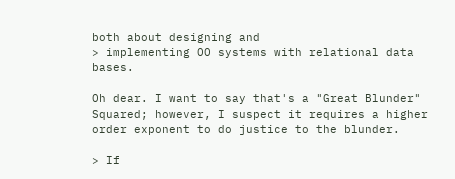both about designing and
> implementing OO systems with relational data bases.

Oh dear. I want to say that's a "Great Blunder" Squared; however, I suspect it requires a higher order exponent to do justice to the blunder.

> If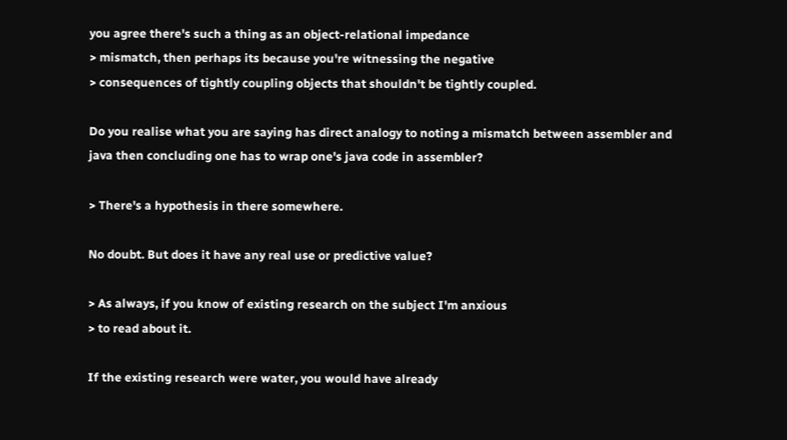you agree there's such a thing as an object-relational impedance
> mismatch, then perhaps its because you're witnessing the negative
> consequences of tightly coupling objects that shouldn't be tightly coupled.

Do you realise what you are saying has direct analogy to noting a mismatch between assembler and java then concluding one has to wrap one's java code in assembler?

> There's a hypothesis in there somewhere.

No doubt. But does it have any real use or predictive value?

> As always, if you know of existing research on the subject I'm anxious
> to read about it.

If the existing research were water, you would have already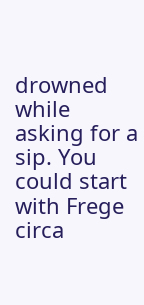drowned while asking for a sip. You could start with Frege circa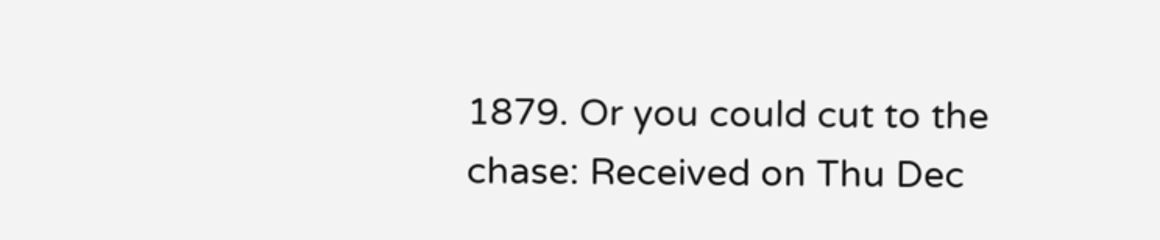1879. Or you could cut to the chase: Received on Thu Dec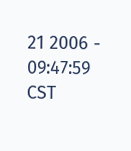21 2006 - 09:47:59 CST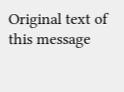Original text of this message